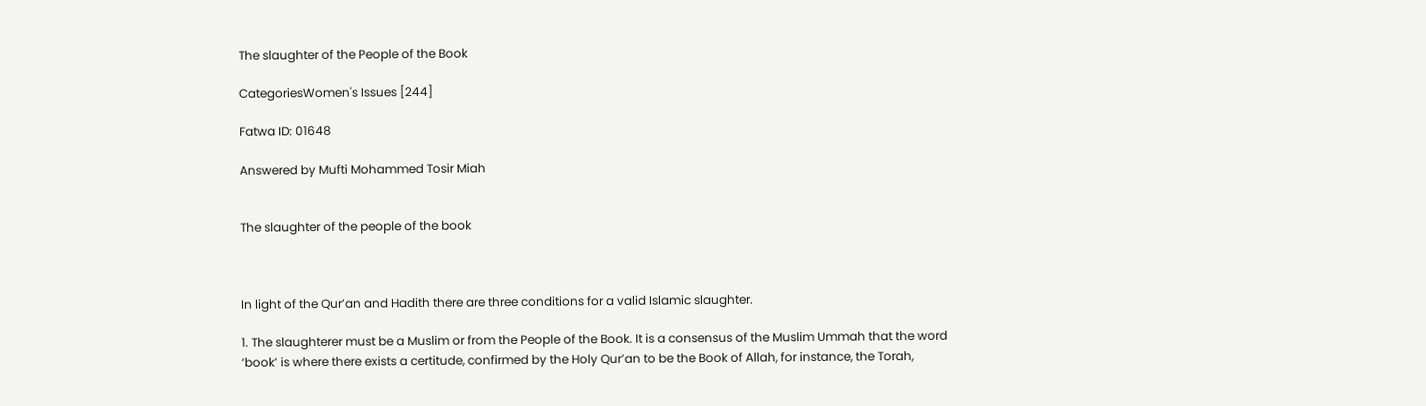The slaughter of the People of the Book

CategoriesWomen's Issues [244]

Fatwa ID: 01648

Answered by Mufti Mohammed Tosir Miah


The slaughter of the people of the book



In light of the Qur’an and Hadith there are three conditions for a valid Islamic slaughter.

1. The slaughterer must be a Muslim or from the People of the Book. It is a consensus of the Muslim Ummah that the word ‘book’ is where there exists a certitude, confirmed by the Holy Qur’an to be the Book of Allah, for instance, the Torah,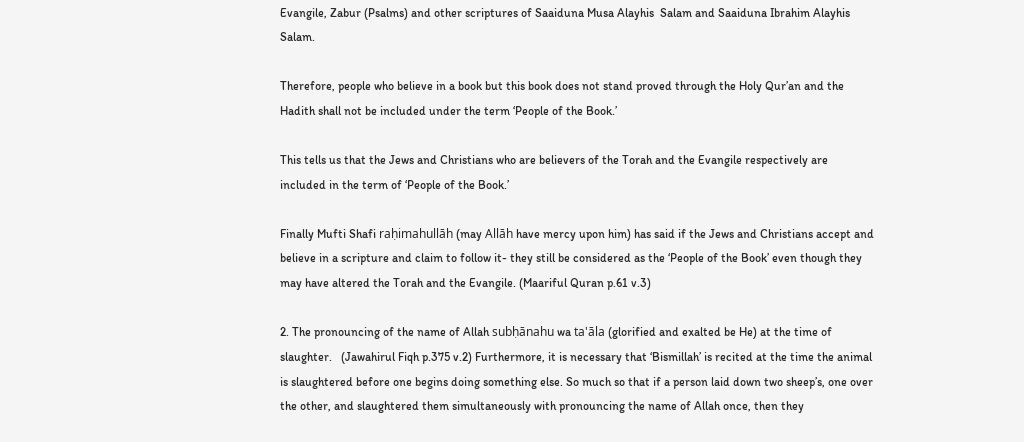Evangile, Zabur (Psalms) and other scriptures of Saaiduna Musa Alayhis  Salam and Saaiduna Ibrahim Alayhis Salam.

Therefore, people who believe in a book but this book does not stand proved through the Holy Qur’an and the Hadith shall not be included under the term ‘People of the Book.’

This tells us that the Jews and Christians who are believers of the Torah and the Evangile respectively are included in the term of ‘People of the Book.’

Finally Mufti Shafi raḥimahullāh (may Allāh have mercy upon him) has said if the Jews and Christians accept and believe in a scripture and claim to follow it- they still be considered as the ‘People of the Book’ even though they may have altered the Torah and the Evangile. (Maariful Quran p.61 v.3)

2. The pronouncing of the name of Allah subḥānahu wa ta'āla (glorified and exalted be He) at the time of slaughter.   (Jawahirul Fiqh p.375 v.2) Furthermore, it is necessary that ‘Bismillah’ is recited at the time the animal is slaughtered before one begins doing something else. So much so that if a person laid down two sheep’s, one over the other, and slaughtered them simultaneously with pronouncing the name of Allah once, then they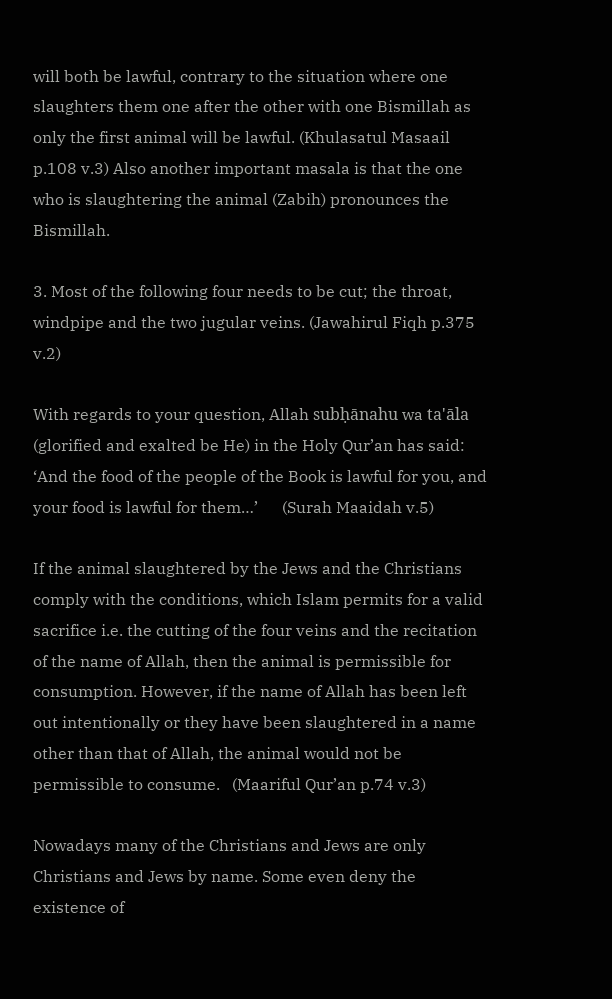will both be lawful, contrary to the situation where one slaughters them one after the other with one Bismillah as only the first animal will be lawful. (Khulasatul Masaail p.108 v.3) Also another important masala is that the one who is slaughtering the animal (Zabih) pronounces the Bismillah.

3. Most of the following four needs to be cut; the throat, windpipe and the two jugular veins. (Jawahirul Fiqh p.375 v.2)

With regards to your question, Allah subḥānahu wa ta'āla (glorified and exalted be He) in the Holy Qur’an has said: ‘And the food of the people of the Book is lawful for you, and your food is lawful for them…’      (Surah Maaidah v.5)

If the animal slaughtered by the Jews and the Christians comply with the conditions, which Islam permits for a valid sacrifice i.e. the cutting of the four veins and the recitation of the name of Allah, then the animal is permissible for consumption. However, if the name of Allah has been left out intentionally or they have been slaughtered in a name other than that of Allah, the animal would not be permissible to consume.   (Maariful Qur’an p.74 v.3)

Nowadays many of the Christians and Jews are only Christians and Jews by name. Some even deny the existence of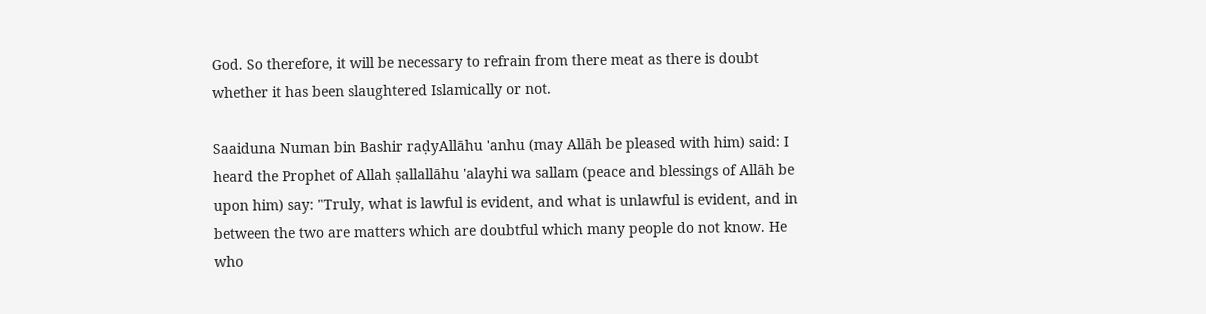God. So therefore, it will be necessary to refrain from there meat as there is doubt whether it has been slaughtered Islamically or not.

Saaiduna Numan bin Bashir raḍyAllāhu 'anhu (may Allāh be pleased with him) said: I heard the Prophet of Allah ṣallallāhu 'alayhi wa sallam (peace and blessings of Allāh be upon him) say: "Truly, what is lawful is evident, and what is unlawful is evident, and in between the two are matters which are doubtful which many people do not know. He who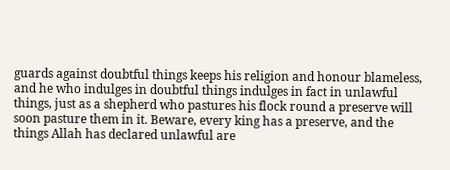guards against doubtful things keeps his religion and honour blameless, and he who indulges in doubtful things indulges in fact in unlawful things, just as a shepherd who pastures his flock round a preserve will soon pasture them in it. Beware, every king has a preserve, and the things Allah has declared unlawful are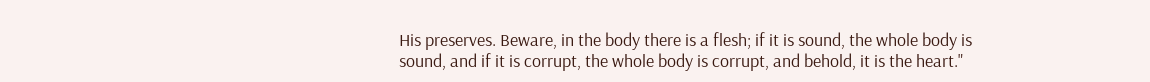His preserves. Beware, in the body there is a flesh; if it is sound, the whole body is sound, and if it is corrupt, the whole body is corrupt, and behold, it is the heart."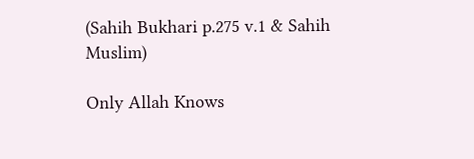(Sahih Bukhari p.275 v.1 & Sahih Muslim)

Only Allah Knows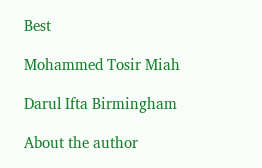Best

Mohammed Tosir Miah

Darul Ifta Birmingham

About the author